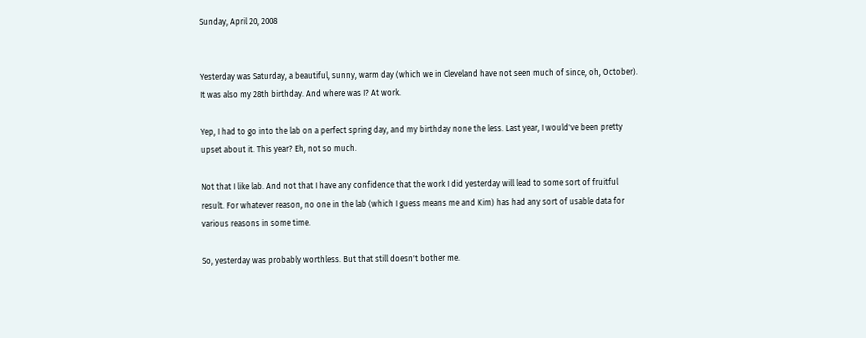Sunday, April 20, 2008


Yesterday was Saturday, a beautiful, sunny, warm day (which we in Cleveland have not seen much of since, oh, October). It was also my 28th birthday. And where was I? At work.

Yep, I had to go into the lab on a perfect spring day, and my birthday none the less. Last year, I would've been pretty upset about it. This year? Eh, not so much.

Not that I like lab. And not that I have any confidence that the work I did yesterday will lead to some sort of fruitful result. For whatever reason, no one in the lab (which I guess means me and Kim) has had any sort of usable data for various reasons in some time.

So, yesterday was probably worthless. But that still doesn't bother me.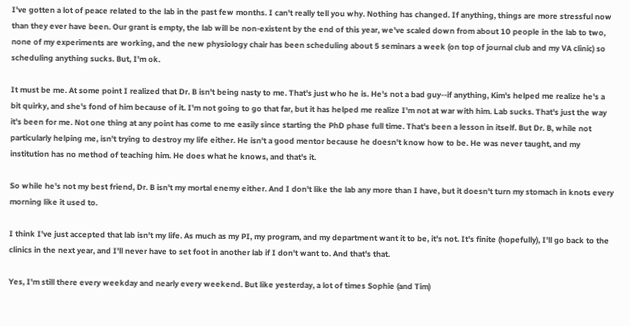I've gotten a lot of peace related to the lab in the past few months. I can't really tell you why. Nothing has changed. If anything, things are more stressful now than they ever have been. Our grant is empty, the lab will be non-existent by the end of this year, we've scaled down from about 10 people in the lab to two, none of my experiments are working, and the new physiology chair has been scheduling about 5 seminars a week (on top of journal club and my VA clinic) so scheduling anything sucks. But, I'm ok.

It must be me. At some point I realized that Dr. B isn't being nasty to me. That's just who he is. He's not a bad guy--if anything, Kim's helped me realize he's a bit quirky, and she's fond of him because of it. I'm not going to go that far, but it has helped me realize I'm not at war with him. Lab sucks. That's just the way it's been for me. Not one thing at any point has come to me easily since starting the PhD phase full time. That's been a lesson in itself. But Dr. B, while not particularly helping me, isn't trying to destroy my life either. He isn't a good mentor because he doesn't know how to be. He was never taught, and my institution has no method of teaching him. He does what he knows, and that's it.

So while he's not my best friend, Dr. B isn't my mortal enemy either. And I don't like the lab any more than I have, but it doesn't turn my stomach in knots every morning like it used to.

I think I've just accepted that lab isn't my life. As much as my PI, my program, and my department want it to be, it's not. It's finite (hopefully), I'll go back to the clinics in the next year, and I'll never have to set foot in another lab if I don't want to. And that's that.

Yes, I'm still there every weekday and nearly every weekend. But like yesterday, a lot of times Sophie (and Tim)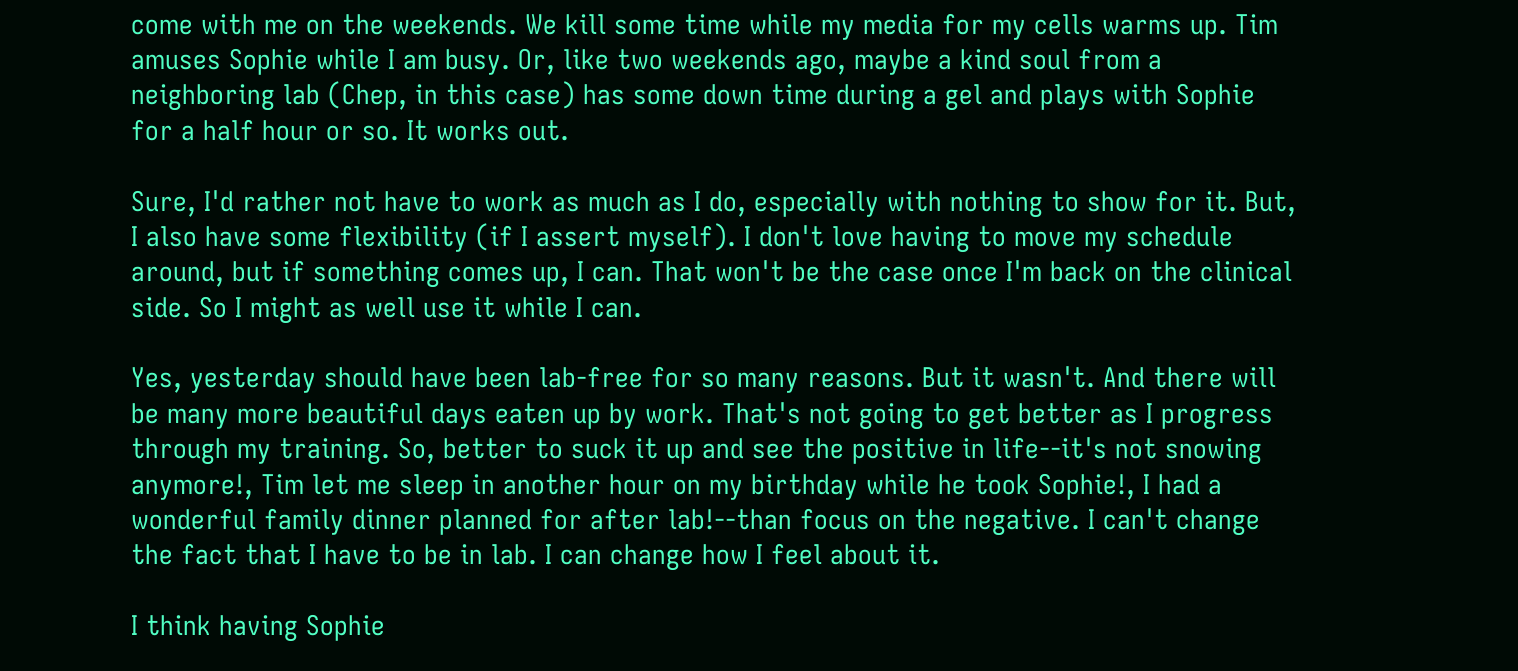come with me on the weekends. We kill some time while my media for my cells warms up. Tim amuses Sophie while I am busy. Or, like two weekends ago, maybe a kind soul from a neighboring lab (Chep, in this case) has some down time during a gel and plays with Sophie for a half hour or so. It works out.

Sure, I'd rather not have to work as much as I do, especially with nothing to show for it. But, I also have some flexibility (if I assert myself). I don't love having to move my schedule around, but if something comes up, I can. That won't be the case once I'm back on the clinical side. So I might as well use it while I can.

Yes, yesterday should have been lab-free for so many reasons. But it wasn't. And there will be many more beautiful days eaten up by work. That's not going to get better as I progress through my training. So, better to suck it up and see the positive in life--it's not snowing anymore!, Tim let me sleep in another hour on my birthday while he took Sophie!, I had a wonderful family dinner planned for after lab!--than focus on the negative. I can't change the fact that I have to be in lab. I can change how I feel about it.

I think having Sophie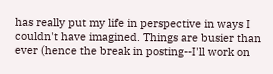has really put my life in perspective in ways I couldn't have imagined. Things are busier than ever (hence the break in posting--I'll work on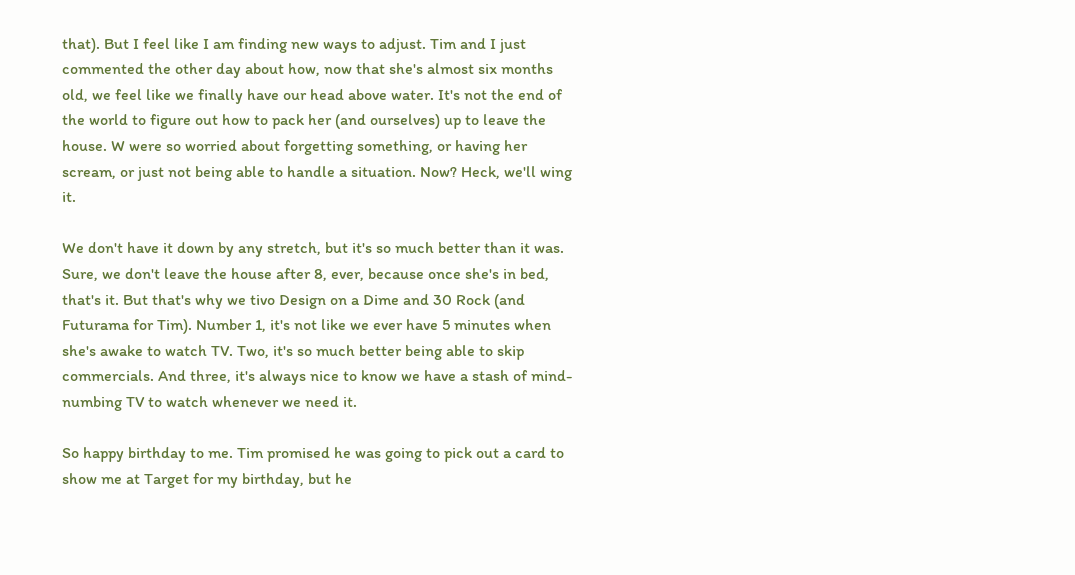that). But I feel like I am finding new ways to adjust. Tim and I just commented the other day about how, now that she's almost six months old, we feel like we finally have our head above water. It's not the end of the world to figure out how to pack her (and ourselves) up to leave the house. W were so worried about forgetting something, or having her scream, or just not being able to handle a situation. Now? Heck, we'll wing it.

We don't have it down by any stretch, but it's so much better than it was. Sure, we don't leave the house after 8, ever, because once she's in bed, that's it. But that's why we tivo Design on a Dime and 30 Rock (and Futurama for Tim). Number 1, it's not like we ever have 5 minutes when she's awake to watch TV. Two, it's so much better being able to skip commercials. And three, it's always nice to know we have a stash of mind-numbing TV to watch whenever we need it.

So happy birthday to me. Tim promised he was going to pick out a card to show me at Target for my birthday, but he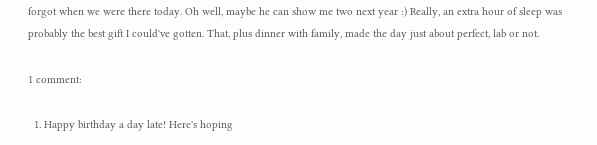forgot when we were there today. Oh well, maybe he can show me two next year :) Really, an extra hour of sleep was probably the best gift I could've gotten. That, plus dinner with family, made the day just about perfect, lab or not.

1 comment:

  1. Happy birthday a day late! Here's hoping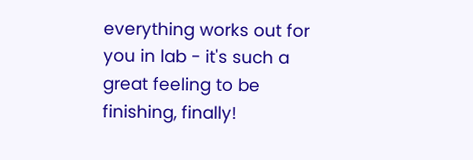everything works out for you in lab - it's such a great feeling to be finishing, finally!